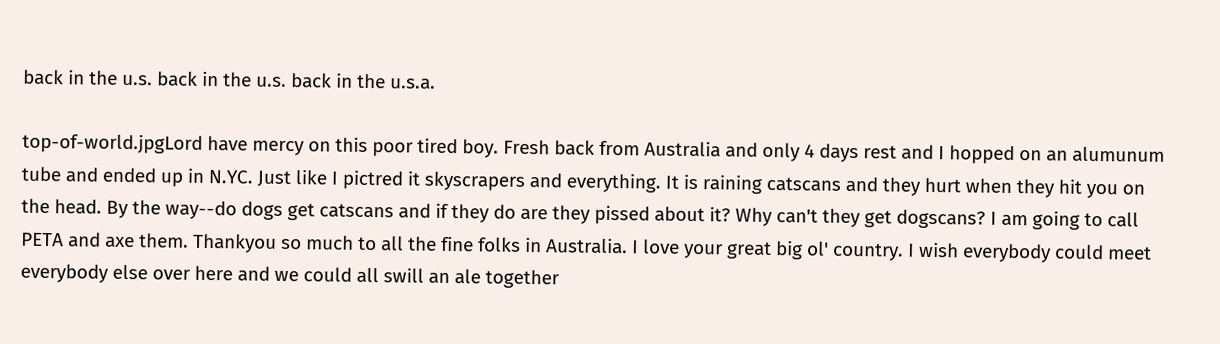back in the u.s. back in the u.s. back in the u.s.a.

top-of-world.jpgLord have mercy on this poor tired boy. Fresh back from Australia and only 4 days rest and I hopped on an alumunum tube and ended up in N.YC. Just like I pictred it skyscrapers and everything. It is raining catscans and they hurt when they hit you on the head. By the way--do dogs get catscans and if they do are they pissed about it? Why can't they get dogscans? I am going to call PETA and axe them. Thankyou so much to all the fine folks in Australia. I love your great big ol' country. I wish everybody could meet everybody else over here and we could all swill an ale together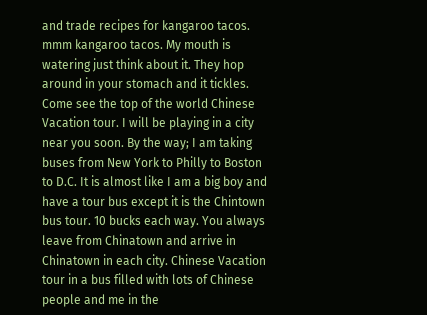and trade recipes for kangaroo tacos. mmm kangaroo tacos. My mouth is watering just think about it. They hop around in your stomach and it tickles. Come see the top of the world Chinese Vacation tour. I will be playing in a city near you soon. By the way; I am taking buses from New York to Philly to Boston to D.C. It is almost like I am a big boy and have a tour bus except it is the Chintown bus tour. 10 bucks each way. You always leave from Chinatown and arrive in Chinatown in each city. Chinese Vacation tour in a bus filled with lots of Chinese people and me in the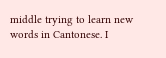middle trying to learn new words in Cantonese. I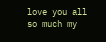love you all so much my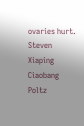ovaries hurt. Steven Xiaping Ciaobang Poltz